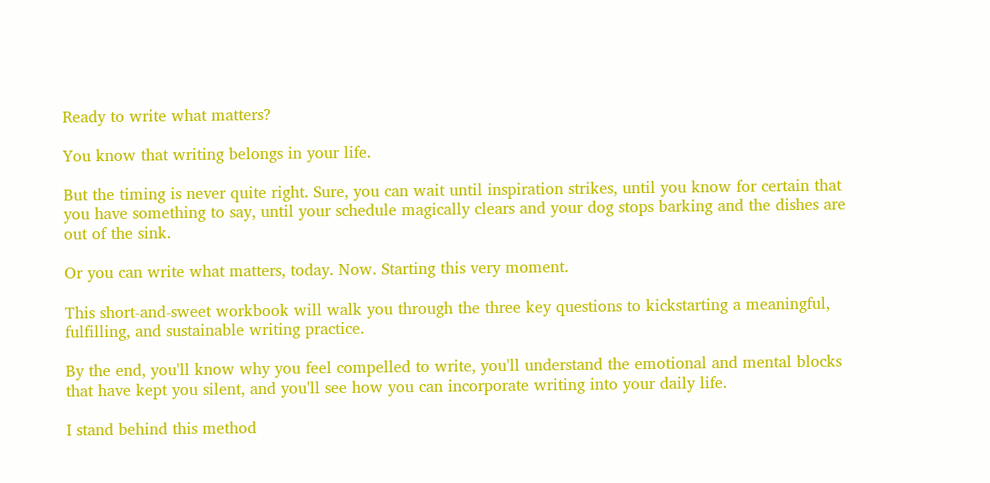Ready to write what matters?

You know that writing belongs in your life.

But the timing is never quite right. Sure, you can wait until inspiration strikes, until you know for certain that you have something to say, until your schedule magically clears and your dog stops barking and the dishes are out of the sink.

Or you can write what matters, today. Now. Starting this very moment.

This short-and-sweet workbook will walk you through the three key questions to kickstarting a meaningful, fulfilling, and sustainable writing practice.

By the end, you'll know why you feel compelled to write, you'll understand the emotional and mental blocks that have kept you silent, and you'll see how you can incorporate writing into your daily life.

I stand behind this method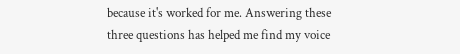because it's worked for me. Answering these three questions has helped me find my voice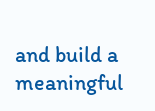and build a meaningful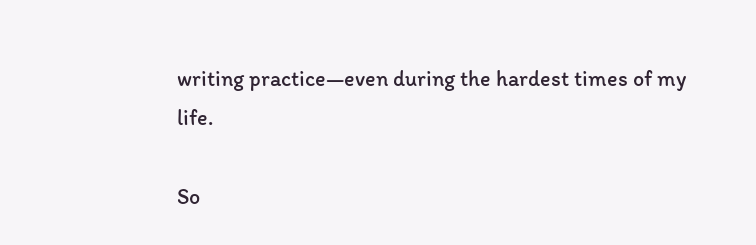writing practice—even during the hardest times of my life.

So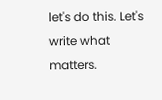let's do this. Let's write what matters.